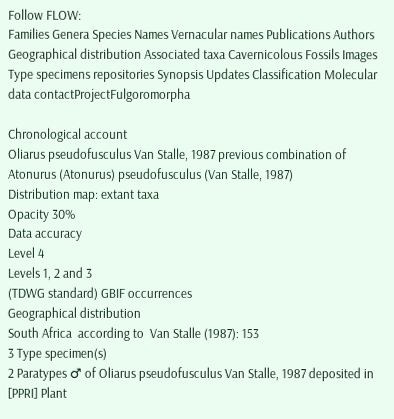Follow FLOW:
Families Genera Species Names Vernacular names Publications Authors Geographical distribution Associated taxa Cavernicolous Fossils Images Type specimens repositories Synopsis Updates Classification Molecular data contactProjectFulgoromorpha

Chronological account
Oliarus pseudofusculus Van Stalle, 1987 previous combination of Atonurus (Atonurus) pseudofusculus (Van Stalle, 1987)
Distribution map: extant taxa
Opacity 30%
Data accuracy
Level 4
Levels 1, 2 and 3
(TDWG standard) GBIF occurrences
Geographical distribution
South Africa  according to  Van Stalle (1987): 153
3 Type specimen(s)
2 Paratypes ♂ of Oliarus pseudofusculus Van Stalle, 1987 deposited in [PPRI] Plant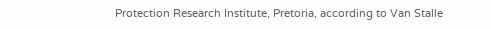Protection Research Institute, Pretoria, according to Van Stalle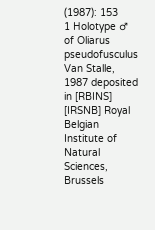(1987): 153
1 Holotype ♂ of Oliarus pseudofusculus Van Stalle, 1987 deposited in [RBINS] [IRSNB] Royal Belgian Institute of Natural Sciences, Brussels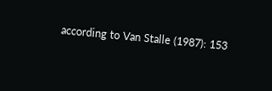according to Van Stalle (1987): 153